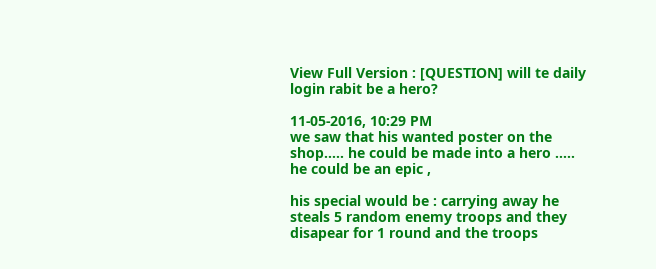View Full Version : [QUESTION] will te daily login rabit be a hero?

11-05-2016, 10:29 PM
we saw that his wanted poster on the shop..... he could be made into a hero ..... he could be an epic ,

his special would be : carrying away he steals 5 random enemy troops and they disapear for 1 round and the troops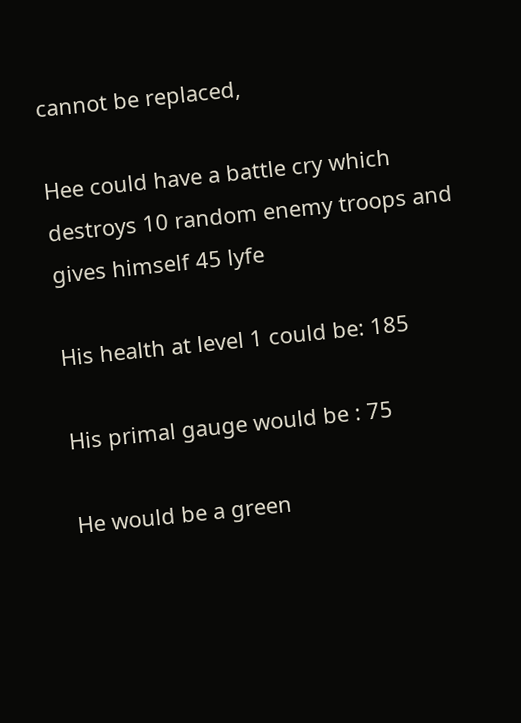cannot be replaced,

Hee could have a battle cry which destroys 10 random enemy troops and gives himself 45 lyfe

His health at level 1 could be: 185

His primal gauge would be : 75

He would be a green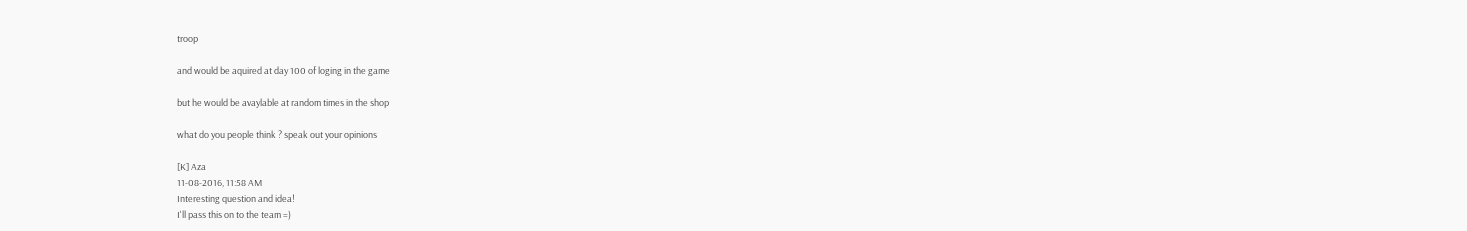troop

and would be aquired at day 100 of loging in the game

but he would be avaylable at random times in the shop

what do you people think ? speak out your opinions

[K] Aza
11-08-2016, 11:58 AM
Interesting question and idea!
I'll pass this on to the team =)